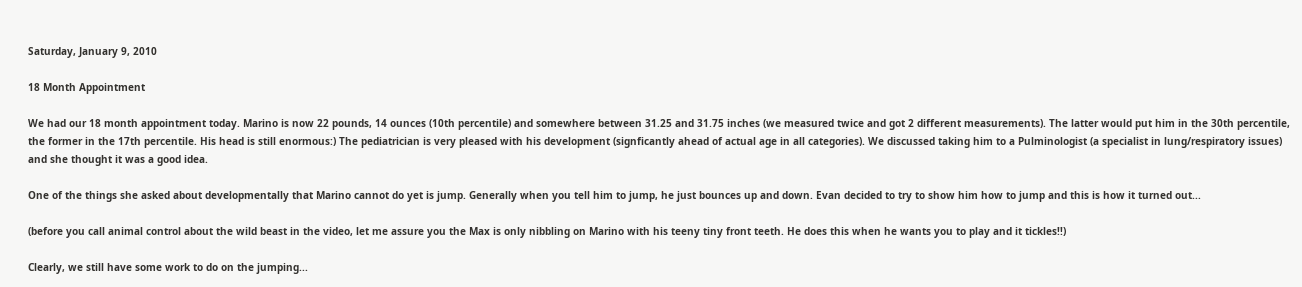Saturday, January 9, 2010

18 Month Appointment

We had our 18 month appointment today. Marino is now 22 pounds, 14 ounces (10th percentile) and somewhere between 31.25 and 31.75 inches (we measured twice and got 2 different measurements). The latter would put him in the 30th percentile, the former in the 17th percentile. His head is still enormous:) The pediatrician is very pleased with his development (signficantly ahead of actual age in all categories). We discussed taking him to a Pulminologist (a specialist in lung/respiratory issues) and she thought it was a good idea.

One of the things she asked about developmentally that Marino cannot do yet is jump. Generally when you tell him to jump, he just bounces up and down. Evan decided to try to show him how to jump and this is how it turned out...

(before you call animal control about the wild beast in the video, let me assure you the Max is only nibbling on Marino with his teeny tiny front teeth. He does this when he wants you to play and it tickles!!)

Clearly, we still have some work to do on the jumping...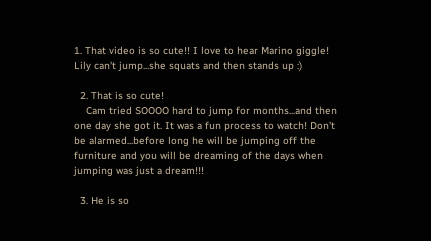1. That video is so cute!! I love to hear Marino giggle! Lily can't jump...she squats and then stands up :)

  2. That is so cute!
    Cam tried SOOOO hard to jump for months...and then one day she got it. It was a fun process to watch! Don't be alarmed...before long he will be jumping off the furniture and you will be dreaming of the days when jumping was just a dream!!!

  3. He is so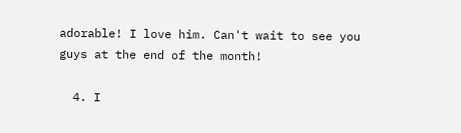adorable! I love him. Can't wait to see you guys at the end of the month!

  4. I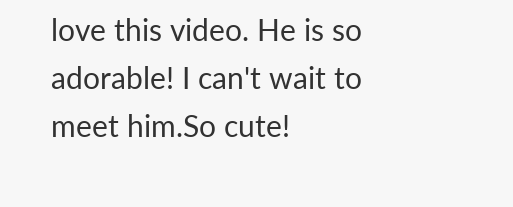love this video. He is so adorable! I can't wait to meet him.So cute!